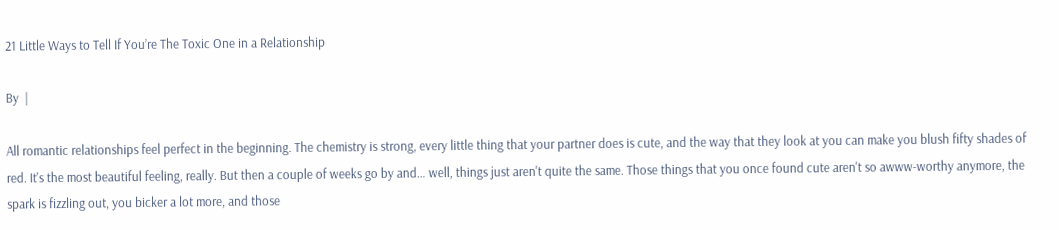21 Little Ways to Tell If You’re The Toxic One in a Relationship

By  |

All romantic relationships feel perfect in the beginning. The chemistry is strong, every little thing that your partner does is cute, and the way that they look at you can make you blush fifty shades of red. It's the most beautiful feeling, really. But then a couple of weeks go by and… well, things just aren't quite the same. Those things that you once found cute aren't so awww-worthy anymore, the spark is fizzling out, you bicker a lot more, and those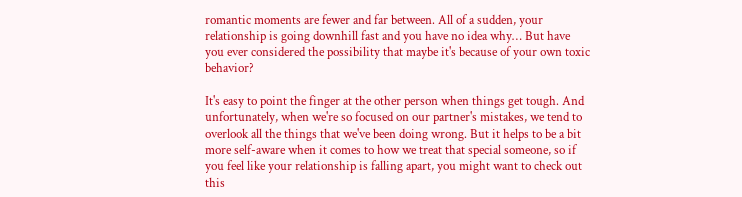romantic moments are fewer and far between. All of a sudden, your relationship is going downhill fast and you have no idea why… But have you ever considered the possibility that maybe it's because of your own toxic behavior?

It's easy to point the finger at the other person when things get tough. And unfortunately, when we're so focused on our partner's mistakes, we tend to overlook all the things that we've been doing wrong. But it helps to be a bit more self-aware when it comes to how we treat that special someone, so if you feel like your relationship is falling apart, you might want to check out this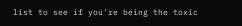list to see if you're being the toxic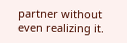partner without even realizing it.